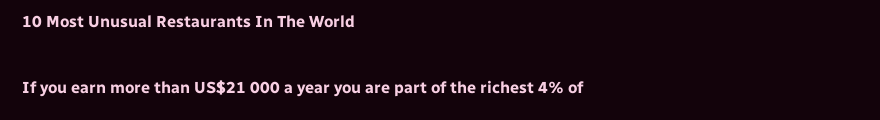10 Most Unusual Restaurants In The World

If you earn more than US$21 000 a year you are part of the richest 4% of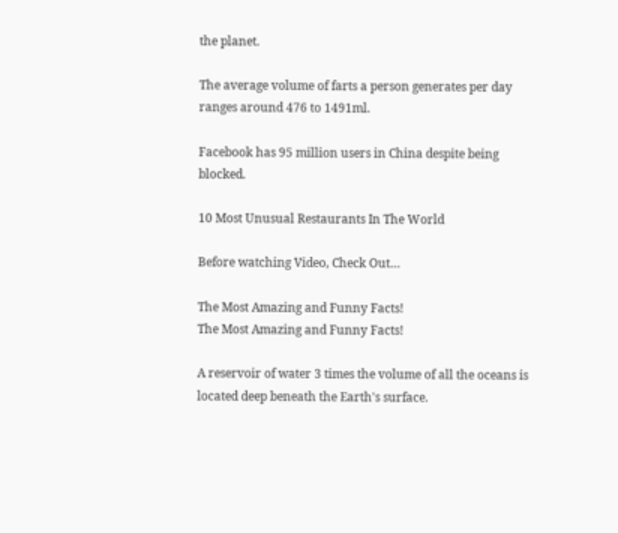the planet.

The average volume of farts a person generates per day ranges around 476 to 1491ml.

Facebook has 95 million users in China despite being blocked.

10 Most Unusual Restaurants In The World

Before watching Video, Check Out…

The Most Amazing and Funny Facts!
The Most Amazing and Funny Facts!

A reservoir of water 3 times the volume of all the oceans is located deep beneath the Earth's surface.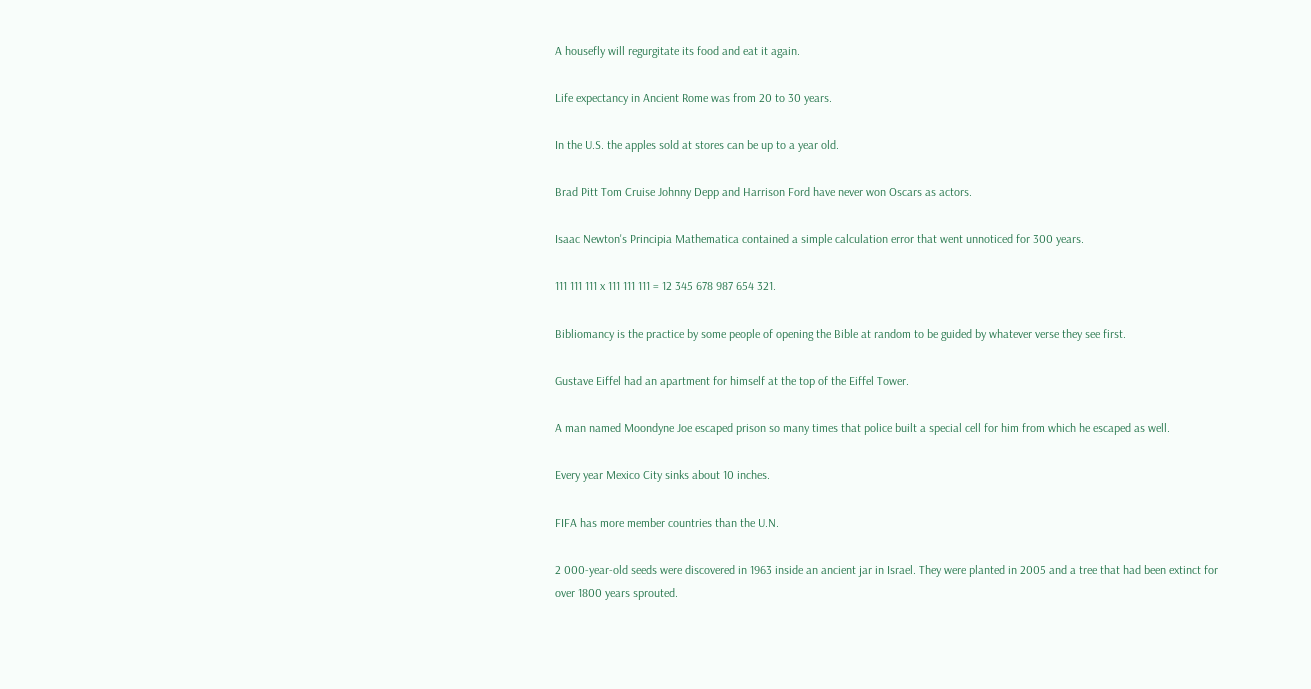A housefly will regurgitate its food and eat it again.

Life expectancy in Ancient Rome was from 20 to 30 years.

In the U.S. the apples sold at stores can be up to a year old.

Brad Pitt Tom Cruise Johnny Depp and Harrison Ford have never won Oscars as actors.

Isaac Newton's Principia Mathematica contained a simple calculation error that went unnoticed for 300 years.

111 111 111 x 111 111 111 = 12 345 678 987 654 321.

Bibliomancy is the practice by some people of opening the Bible at random to be guided by whatever verse they see first.

Gustave Eiffel had an apartment for himself at the top of the Eiffel Tower.

A man named Moondyne Joe escaped prison so many times that police built a special cell for him from which he escaped as well.

Every year Mexico City sinks about 10 inches.

FIFA has more member countries than the U.N.

2 000-year-old seeds were discovered in 1963 inside an ancient jar in Israel. They were planted in 2005 and a tree that had been extinct for over 1800 years sprouted.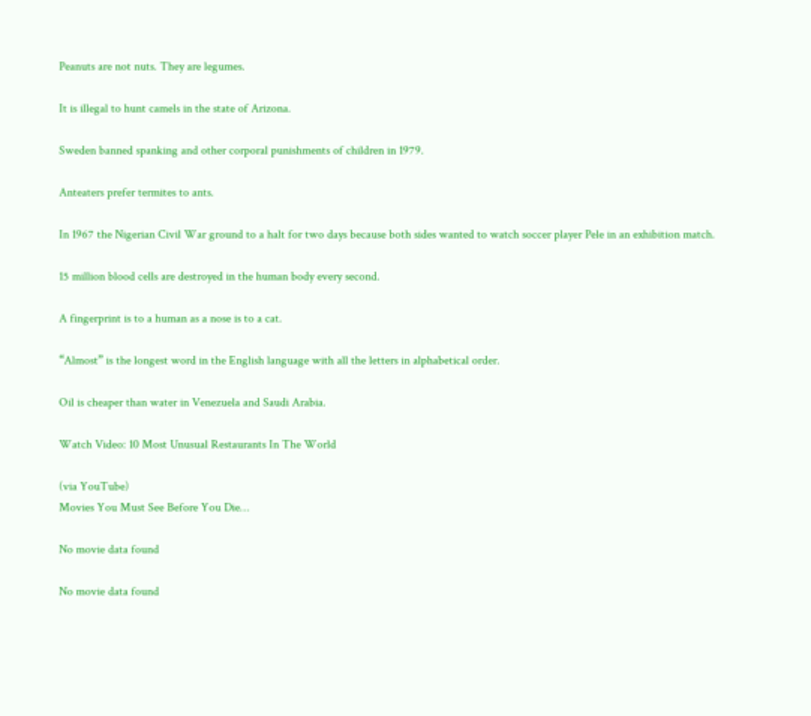Peanuts are not nuts. They are legumes.

It is illegal to hunt camels in the state of Arizona.

Sweden banned spanking and other corporal punishments of children in 1979.

Anteaters prefer termites to ants.

In 1967 the Nigerian Civil War ground to a halt for two days because both sides wanted to watch soccer player Pele in an exhibition match.

15 million blood cells are destroyed in the human body every second.

A fingerprint is to a human as a nose is to a cat.

“Almost” is the longest word in the English language with all the letters in alphabetical order.

Oil is cheaper than water in Venezuela and Saudi Arabia.

Watch Video: 10 Most Unusual Restaurants In The World

(via YouTube)
Movies You Must See Before You Die…

No movie data found

No movie data found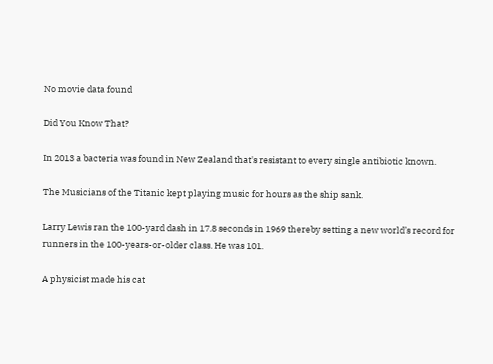No movie data found

Did You Know That?

In 2013 a bacteria was found in New Zealand that's resistant to every single antibiotic known.

The Musicians of the Titanic kept playing music for hours as the ship sank.

Larry Lewis ran the 100-yard dash in 17.8 seconds in 1969 thereby setting a new world’s record for runners in the 100-years-or-older class. He was 101.

A physicist made his cat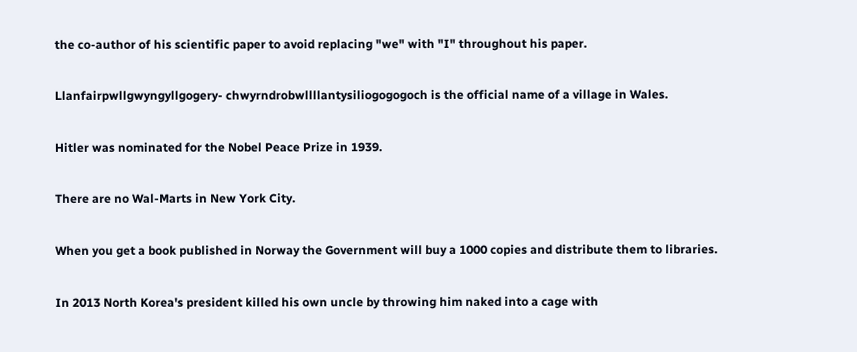the co-author of his scientific paper to avoid replacing "we" with "I" throughout his paper.

Llanfairpwllgwyngyllgogery- chwyrndrobwllllantysiliogogogoch is the official name of a village in Wales.

Hitler was nominated for the Nobel Peace Prize in 1939.

There are no Wal-Marts in New York City.

When you get a book published in Norway the Government will buy a 1000 copies and distribute them to libraries.

In 2013 North Korea's president killed his own uncle by throwing him naked into a cage with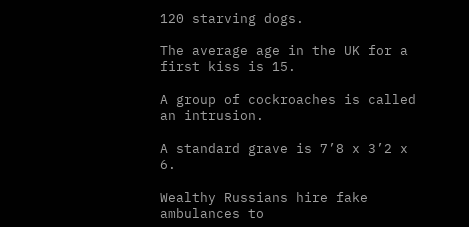120 starving dogs.

The average age in the UK for a first kiss is 15.

A group of cockroaches is called an intrusion.

A standard grave is 7’8 x 3’2 x 6.

Wealthy Russians hire fake ambulances to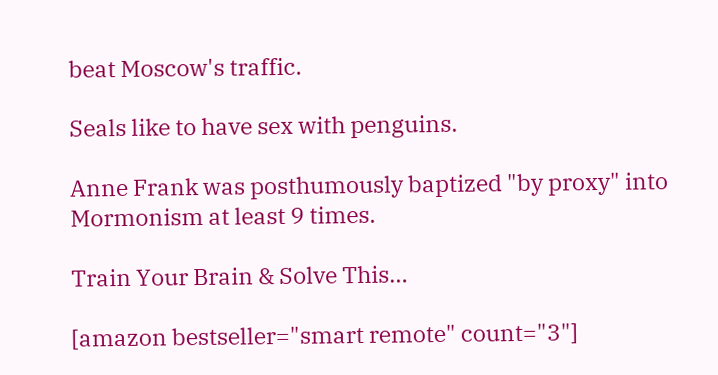beat Moscow's traffic.

Seals like to have sex with penguins.

Anne Frank was posthumously baptized "by proxy" into Mormonism at least 9 times.

Train Your Brain & Solve This…

[amazon bestseller="smart remote" count="3"]